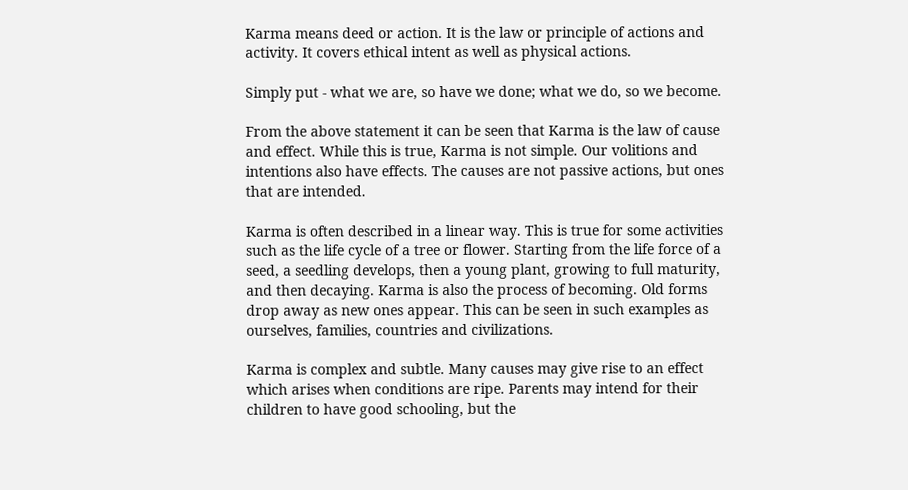Karma means deed or action. It is the law or principle of actions and activity. It covers ethical intent as well as physical actions.

Simply put - what we are, so have we done; what we do, so we become.

From the above statement it can be seen that Karma is the law of cause and effect. While this is true, Karma is not simple. Our volitions and intentions also have effects. The causes are not passive actions, but ones that are intended.

Karma is often described in a linear way. This is true for some activities such as the life cycle of a tree or flower. Starting from the life force of a seed, a seedling develops, then a young plant, growing to full maturity, and then decaying. Karma is also the process of becoming. Old forms drop away as new ones appear. This can be seen in such examples as ourselves, families, countries and civilizations.

Karma is complex and subtle. Many causes may give rise to an effect which arises when conditions are ripe. Parents may intend for their children to have good schooling, but the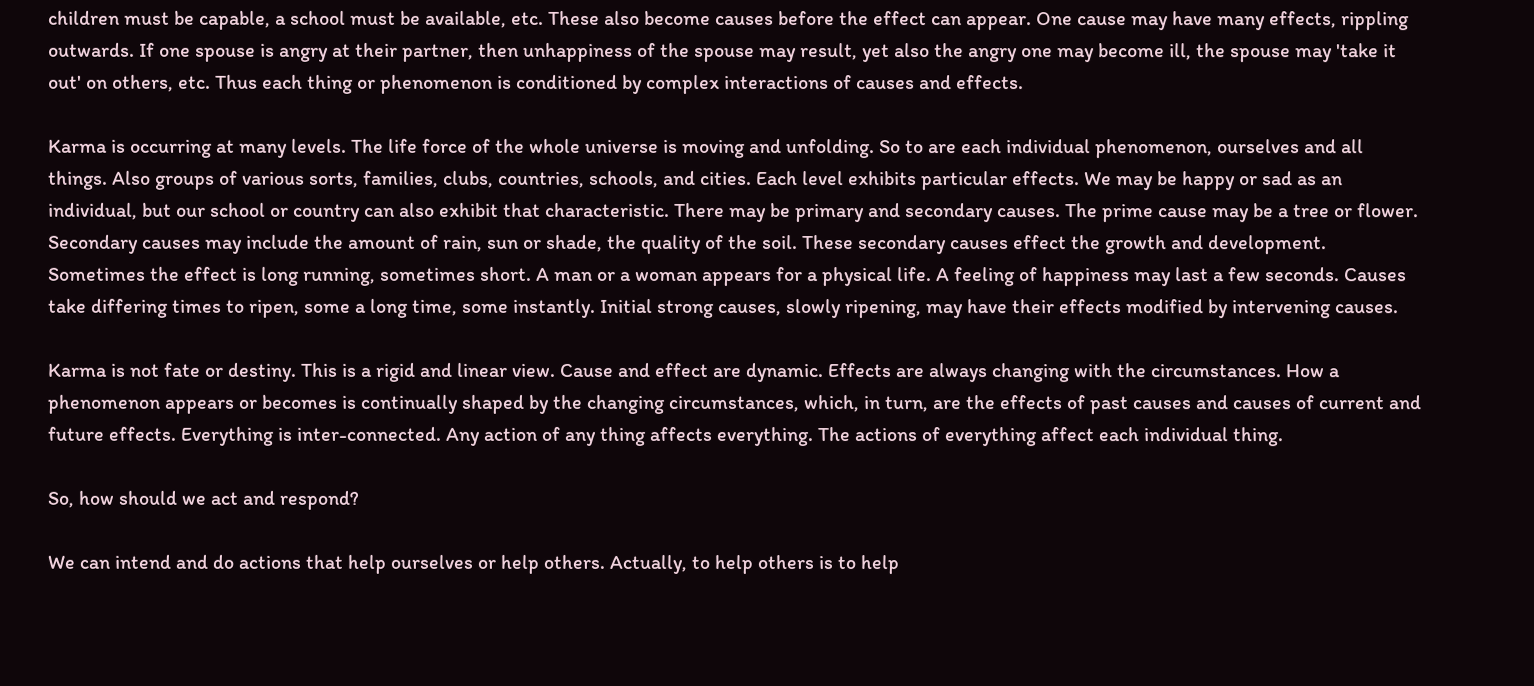children must be capable, a school must be available, etc. These also become causes before the effect can appear. One cause may have many effects, rippling outwards. If one spouse is angry at their partner, then unhappiness of the spouse may result, yet also the angry one may become ill, the spouse may 'take it out' on others, etc. Thus each thing or phenomenon is conditioned by complex interactions of causes and effects.

Karma is occurring at many levels. The life force of the whole universe is moving and unfolding. So to are each individual phenomenon, ourselves and all things. Also groups of various sorts, families, clubs, countries, schools, and cities. Each level exhibits particular effects. We may be happy or sad as an individual, but our school or country can also exhibit that characteristic. There may be primary and secondary causes. The prime cause may be a tree or flower. Secondary causes may include the amount of rain, sun or shade, the quality of the soil. These secondary causes effect the growth and development. Sometimes the effect is long running, sometimes short. A man or a woman appears for a physical life. A feeling of happiness may last a few seconds. Causes take differing times to ripen, some a long time, some instantly. Initial strong causes, slowly ripening, may have their effects modified by intervening causes.

Karma is not fate or destiny. This is a rigid and linear view. Cause and effect are dynamic. Effects are always changing with the circumstances. How a phenomenon appears or becomes is continually shaped by the changing circumstances, which, in turn, are the effects of past causes and causes of current and future effects. Everything is inter-connected. Any action of any thing affects everything. The actions of everything affect each individual thing.

So, how should we act and respond?

We can intend and do actions that help ourselves or help others. Actually, to help others is to help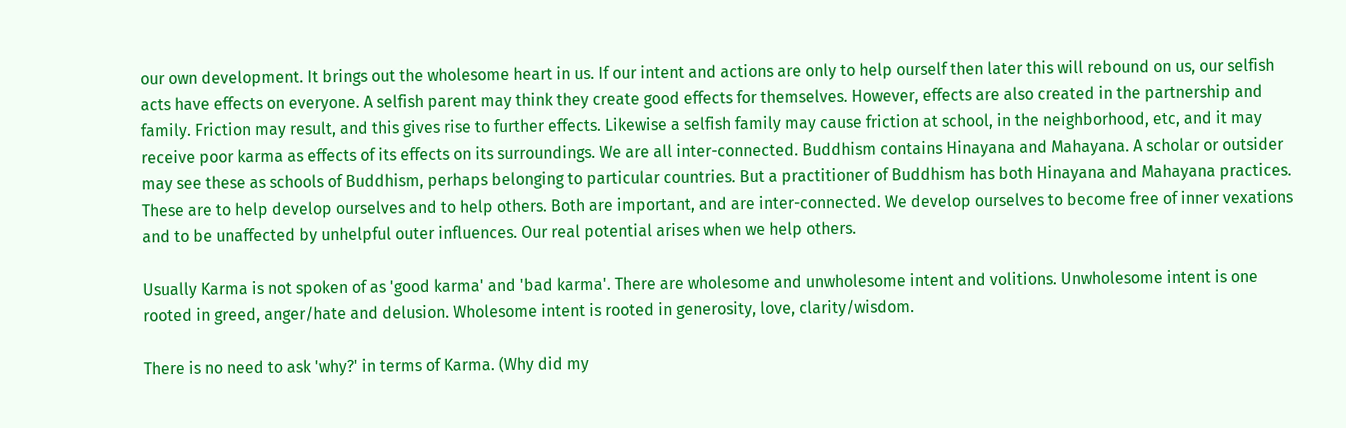our own development. It brings out the wholesome heart in us. If our intent and actions are only to help ourself then later this will rebound on us, our selfish acts have effects on everyone. A selfish parent may think they create good effects for themselves. However, effects are also created in the partnership and family. Friction may result, and this gives rise to further effects. Likewise a selfish family may cause friction at school, in the neighborhood, etc, and it may receive poor karma as effects of its effects on its surroundings. We are all inter-connected. Buddhism contains Hinayana and Mahayana. A scholar or outsider may see these as schools of Buddhism, perhaps belonging to particular countries. But a practitioner of Buddhism has both Hinayana and Mahayana practices. These are to help develop ourselves and to help others. Both are important, and are inter-connected. We develop ourselves to become free of inner vexations and to be unaffected by unhelpful outer influences. Our real potential arises when we help others.

Usually Karma is not spoken of as 'good karma' and 'bad karma'. There are wholesome and unwholesome intent and volitions. Unwholesome intent is one rooted in greed, anger/hate and delusion. Wholesome intent is rooted in generosity, love, clarity/wisdom.

There is no need to ask 'why?' in terms of Karma. (Why did my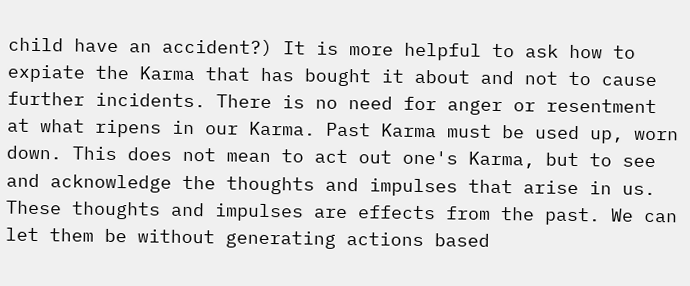child have an accident?) It is more helpful to ask how to expiate the Karma that has bought it about and not to cause further incidents. There is no need for anger or resentment at what ripens in our Karma. Past Karma must be used up, worn down. This does not mean to act out one's Karma, but to see and acknowledge the thoughts and impulses that arise in us. These thoughts and impulses are effects from the past. We can let them be without generating actions based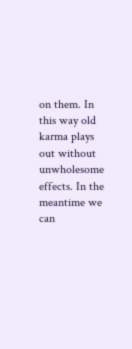on them. In this way old karma plays out without unwholesome effects. In the meantime we can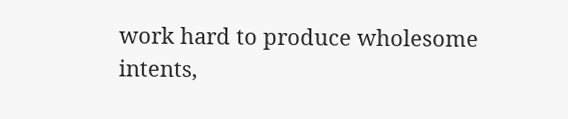work hard to produce wholesome intents,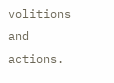volitions and actions.